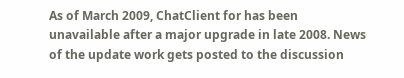As of March 2009, ChatClient for has been unavailable after a major upgrade in late 2008. News of the update work gets posted to the discussion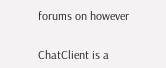forums on however


ChatClient is a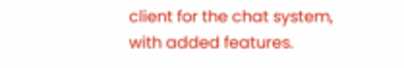client for the chat system, with added features.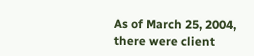As of March 25, 2004, there were client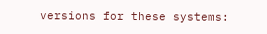versions for these systems: